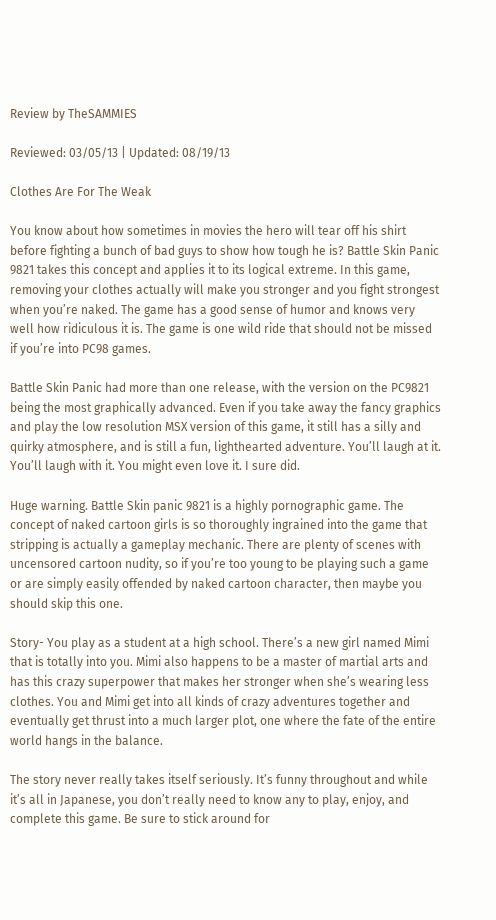Review by TheSAMMIES

Reviewed: 03/05/13 | Updated: 08/19/13

Clothes Are For The Weak

You know about how sometimes in movies the hero will tear off his shirt before fighting a bunch of bad guys to show how tough he is? Battle Skin Panic 9821 takes this concept and applies it to its logical extreme. In this game, removing your clothes actually will make you stronger and you fight strongest when you’re naked. The game has a good sense of humor and knows very well how ridiculous it is. The game is one wild ride that should not be missed if you’re into PC98 games.

Battle Skin Panic had more than one release, with the version on the PC9821 being the most graphically advanced. Even if you take away the fancy graphics and play the low resolution MSX version of this game, it still has a silly and quirky atmosphere, and is still a fun, lighthearted adventure. You’ll laugh at it. You’ll laugh with it. You might even love it. I sure did.

Huge warning. Battle Skin panic 9821 is a highly pornographic game. The concept of naked cartoon girls is so thoroughly ingrained into the game that stripping is actually a gameplay mechanic. There are plenty of scenes with uncensored cartoon nudity, so if you’re too young to be playing such a game or are simply easily offended by naked cartoon character, then maybe you should skip this one.

Story- You play as a student at a high school. There’s a new girl named Mimi that is totally into you. Mimi also happens to be a master of martial arts and has this crazy superpower that makes her stronger when she’s wearing less clothes. You and Mimi get into all kinds of crazy adventures together and eventually get thrust into a much larger plot, one where the fate of the entire world hangs in the balance.

The story never really takes itself seriously. It’s funny throughout and while it’s all in Japanese, you don’t really need to know any to play, enjoy, and complete this game. Be sure to stick around for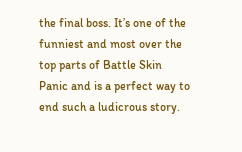the final boss. It’s one of the funniest and most over the top parts of Battle Skin Panic and is a perfect way to end such a ludicrous story.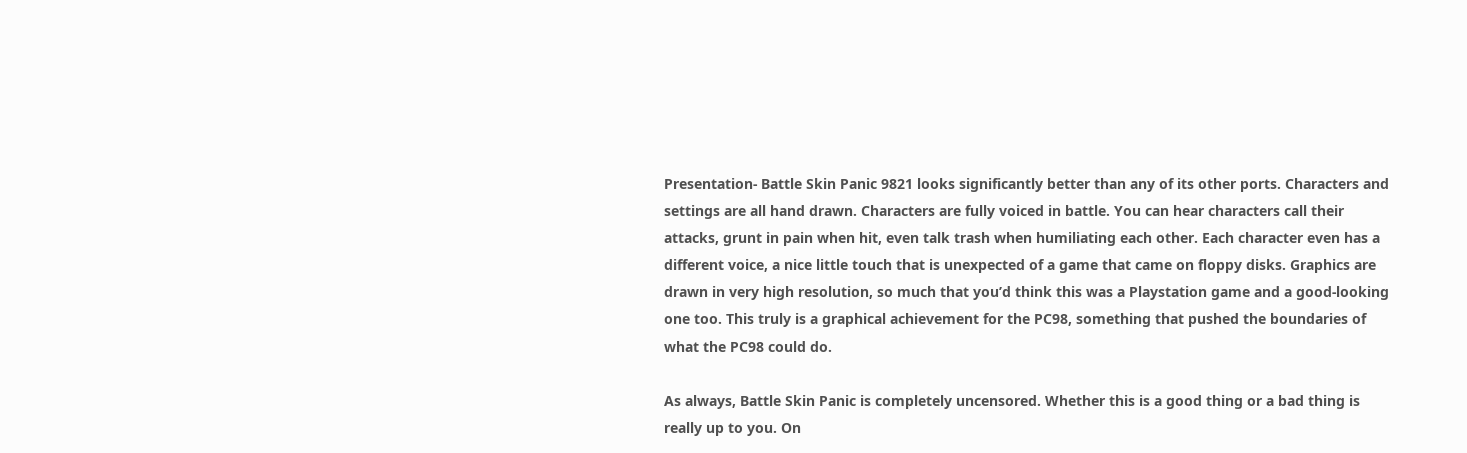Presentation- Battle Skin Panic 9821 looks significantly better than any of its other ports. Characters and settings are all hand drawn. Characters are fully voiced in battle. You can hear characters call their attacks, grunt in pain when hit, even talk trash when humiliating each other. Each character even has a different voice, a nice little touch that is unexpected of a game that came on floppy disks. Graphics are drawn in very high resolution, so much that you’d think this was a Playstation game and a good-looking one too. This truly is a graphical achievement for the PC98, something that pushed the boundaries of what the PC98 could do.

As always, Battle Skin Panic is completely uncensored. Whether this is a good thing or a bad thing is really up to you. On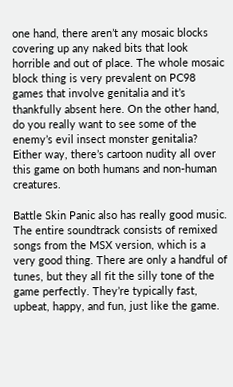one hand, there aren’t any mosaic blocks covering up any naked bits that look horrible and out of place. The whole mosaic block thing is very prevalent on PC98 games that involve genitalia and it’s thankfully absent here. On the other hand, do you really want to see some of the enemy’s evil insect monster genitalia? Either way, there’s cartoon nudity all over this game on both humans and non-human creatures.

Battle Skin Panic also has really good music. The entire soundtrack consists of remixed songs from the MSX version, which is a very good thing. There are only a handful of tunes, but they all fit the silly tone of the game perfectly. They’re typically fast, upbeat, happy, and fun, just like the game.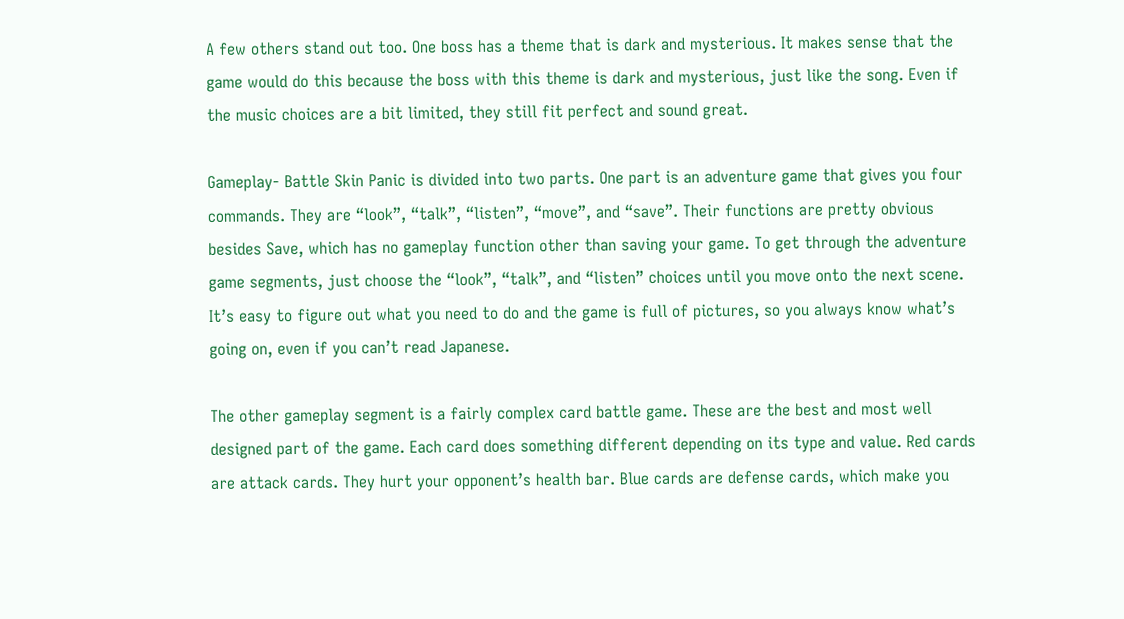A few others stand out too. One boss has a theme that is dark and mysterious. It makes sense that the game would do this because the boss with this theme is dark and mysterious, just like the song. Even if the music choices are a bit limited, they still fit perfect and sound great.

Gameplay- Battle Skin Panic is divided into two parts. One part is an adventure game that gives you four commands. They are “look”, “talk”, “listen”, “move”, and “save”. Their functions are pretty obvious besides Save, which has no gameplay function other than saving your game. To get through the adventure game segments, just choose the “look”, “talk”, and “listen” choices until you move onto the next scene. It’s easy to figure out what you need to do and the game is full of pictures, so you always know what’s going on, even if you can’t read Japanese.

The other gameplay segment is a fairly complex card battle game. These are the best and most well designed part of the game. Each card does something different depending on its type and value. Red cards are attack cards. They hurt your opponent’s health bar. Blue cards are defense cards, which make you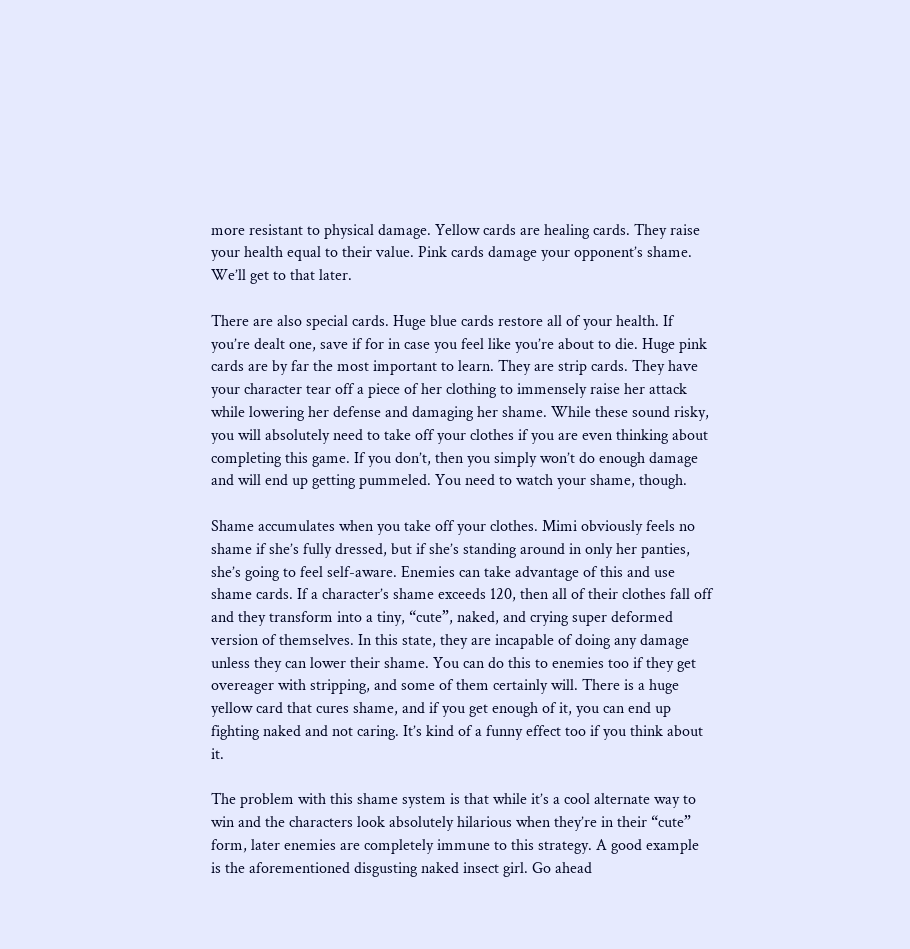more resistant to physical damage. Yellow cards are healing cards. They raise your health equal to their value. Pink cards damage your opponent’s shame. We’ll get to that later.

There are also special cards. Huge blue cards restore all of your health. If you’re dealt one, save if for in case you feel like you’re about to die. Huge pink cards are by far the most important to learn. They are strip cards. They have your character tear off a piece of her clothing to immensely raise her attack while lowering her defense and damaging her shame. While these sound risky, you will absolutely need to take off your clothes if you are even thinking about completing this game. If you don’t, then you simply won’t do enough damage and will end up getting pummeled. You need to watch your shame, though.

Shame accumulates when you take off your clothes. Mimi obviously feels no shame if she’s fully dressed, but if she’s standing around in only her panties, she’s going to feel self-aware. Enemies can take advantage of this and use shame cards. If a character’s shame exceeds 120, then all of their clothes fall off and they transform into a tiny, “cute”, naked, and crying super deformed version of themselves. In this state, they are incapable of doing any damage unless they can lower their shame. You can do this to enemies too if they get overeager with stripping, and some of them certainly will. There is a huge yellow card that cures shame, and if you get enough of it, you can end up fighting naked and not caring. It’s kind of a funny effect too if you think about it.

The problem with this shame system is that while it’s a cool alternate way to win and the characters look absolutely hilarious when they’re in their “cute” form, later enemies are completely immune to this strategy. A good example is the aforementioned disgusting naked insect girl. Go ahead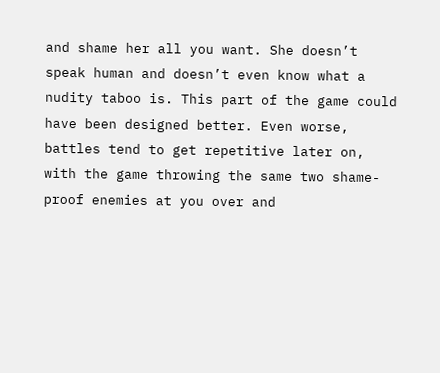and shame her all you want. She doesn’t speak human and doesn’t even know what a nudity taboo is. This part of the game could have been designed better. Even worse, battles tend to get repetitive later on, with the game throwing the same two shame-proof enemies at you over and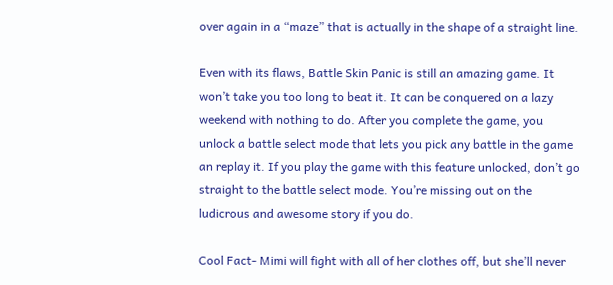over again in a “maze” that is actually in the shape of a straight line.

Even with its flaws, Battle Skin Panic is still an amazing game. It won’t take you too long to beat it. It can be conquered on a lazy weekend with nothing to do. After you complete the game, you unlock a battle select mode that lets you pick any battle in the game an replay it. If you play the game with this feature unlocked, don’t go straight to the battle select mode. You’re missing out on the ludicrous and awesome story if you do.

Cool Fact- Mimi will fight with all of her clothes off, but she’ll never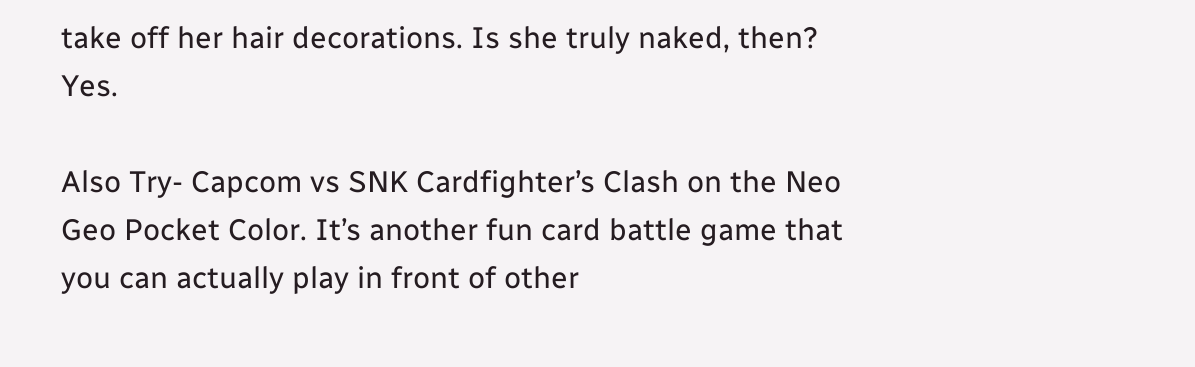take off her hair decorations. Is she truly naked, then? Yes.

Also Try- Capcom vs SNK Cardfighter’s Clash on the Neo Geo Pocket Color. It’s another fun card battle game that you can actually play in front of other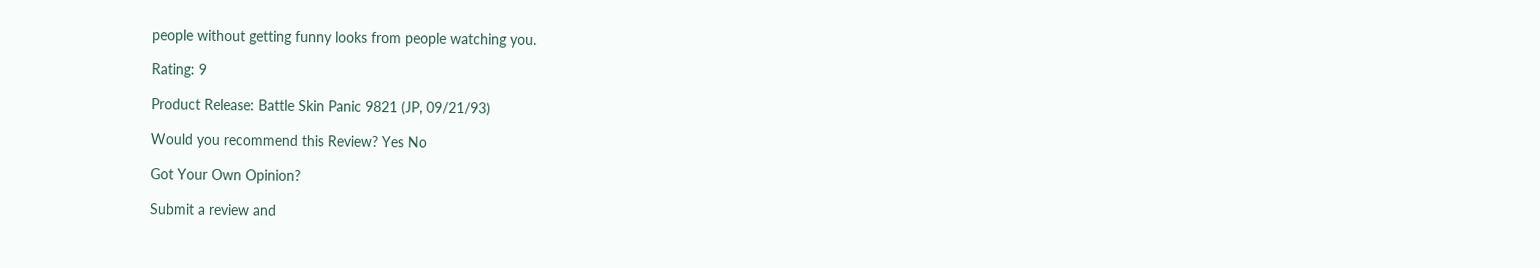people without getting funny looks from people watching you.

Rating: 9

Product Release: Battle Skin Panic 9821 (JP, 09/21/93)

Would you recommend this Review? Yes No

Got Your Own Opinion?

Submit a review and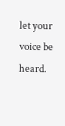let your voice be heard.